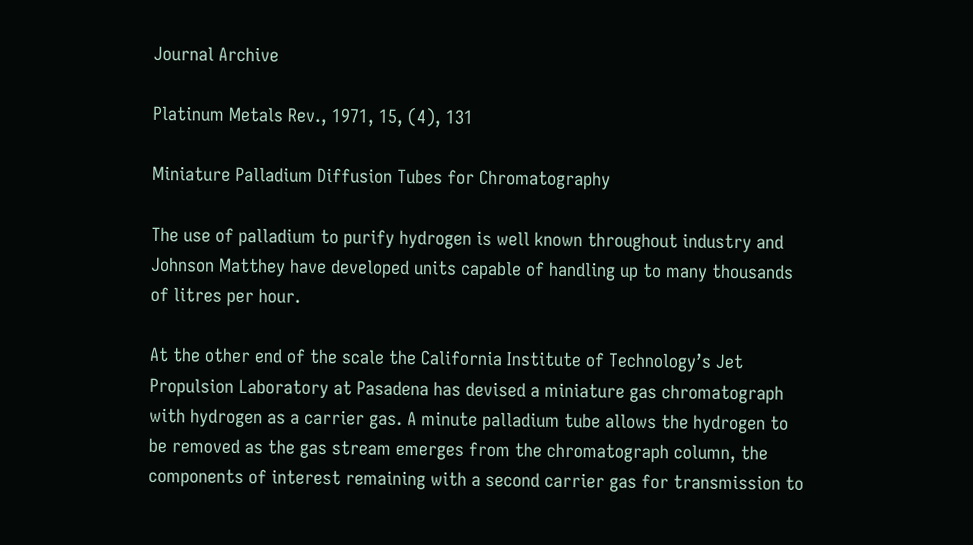Journal Archive

Platinum Metals Rev., 1971, 15, (4), 131

Miniature Palladium Diffusion Tubes for Chromatography

The use of palladium to purify hydrogen is well known throughout industry and Johnson Matthey have developed units capable of handling up to many thousands of litres per hour.

At the other end of the scale the California Institute of Technology’s Jet Propulsion Laboratory at Pasadena has devised a miniature gas chromatograph with hydrogen as a carrier gas. A minute palladium tube allows the hydrogen to be removed as the gas stream emerges from the chromatograph column, the components of interest remaining with a second carrier gas for transmission to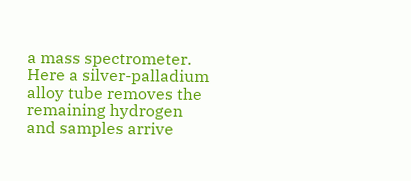a mass spectrometer. Here a silver-palladium alloy tube removes the remaining hydrogen and samples arrive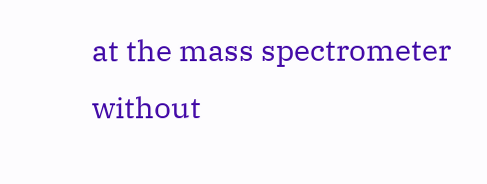at the mass spectrometer without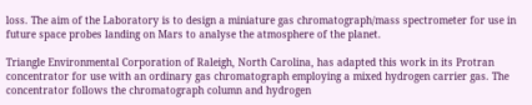loss. The aim of the Laboratory is to design a miniature gas chromatograph/mass spectrometer for use in future space probes landing on Mars to analyse the atmosphere of the planet.

Triangle Environmental Corporation of Raleigh, North Carolina, has adapted this work in its Protran concentrator for use with an ordinary gas chromatograph employing a mixed hydrogen carrier gas. The concentrator follows the chromatograph column and hydrogen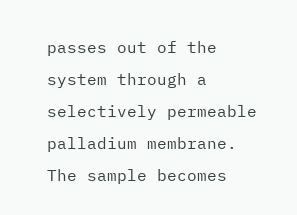passes out of the system through a selectively permeable palladium membrane. The sample becomes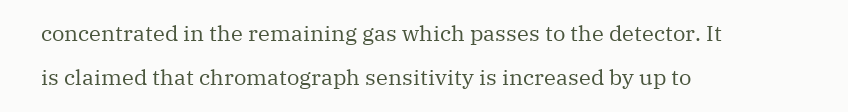concentrated in the remaining gas which passes to the detector. It is claimed that chromatograph sensitivity is increased by up to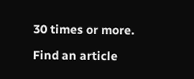30 times or more.

Find an article